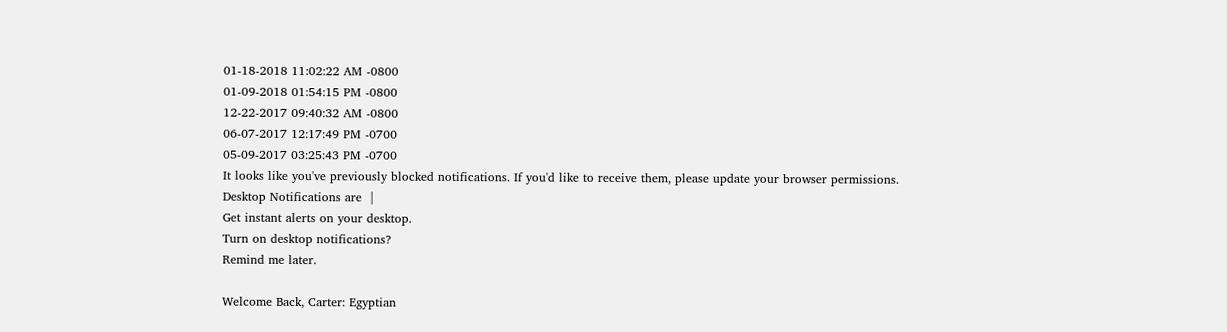01-18-2018 11:02:22 AM -0800
01-09-2018 01:54:15 PM -0800
12-22-2017 09:40:32 AM -0800
06-07-2017 12:17:49 PM -0700
05-09-2017 03:25:43 PM -0700
It looks like you've previously blocked notifications. If you'd like to receive them, please update your browser permissions.
Desktop Notifications are  |
Get instant alerts on your desktop.
Turn on desktop notifications?
Remind me later.

Welcome Back, Carter: Egyptian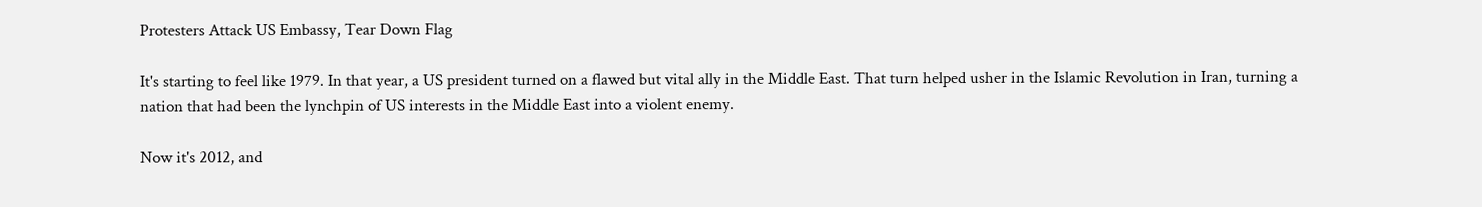Protesters Attack US Embassy, Tear Down Flag

It's starting to feel like 1979. In that year, a US president turned on a flawed but vital ally in the Middle East. That turn helped usher in the Islamic Revolution in Iran, turning a nation that had been the lynchpin of US interests in the Middle East into a violent enemy.

Now it's 2012, and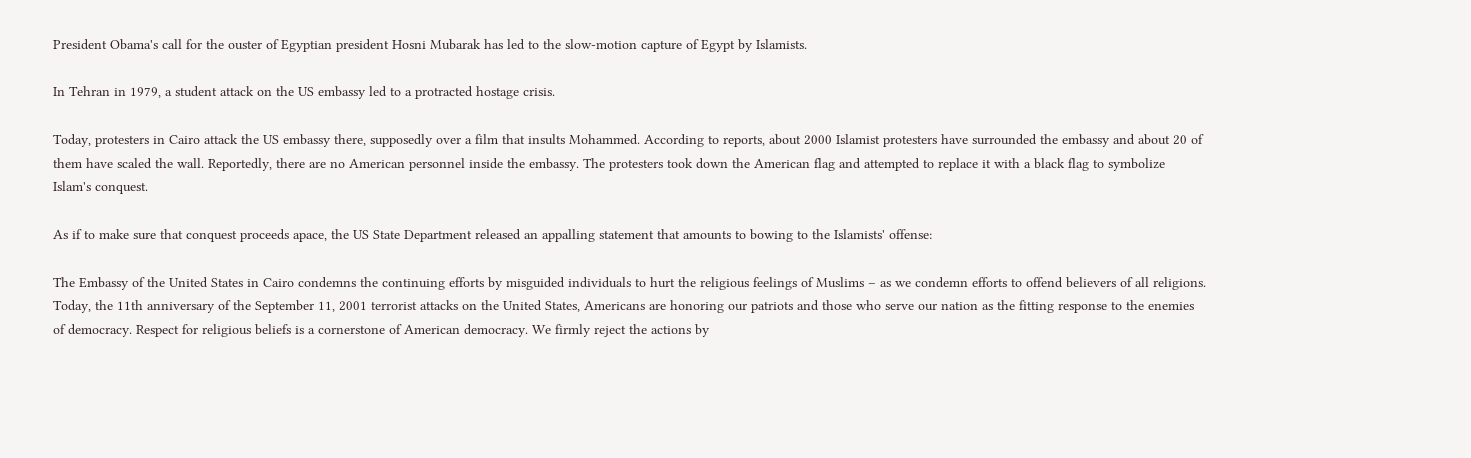President Obama's call for the ouster of Egyptian president Hosni Mubarak has led to the slow-motion capture of Egypt by Islamists.

In Tehran in 1979, a student attack on the US embassy led to a protracted hostage crisis.

Today, protesters in Cairo attack the US embassy there, supposedly over a film that insults Mohammed. According to reports, about 2000 Islamist protesters have surrounded the embassy and about 20 of them have scaled the wall. Reportedly, there are no American personnel inside the embassy. The protesters took down the American flag and attempted to replace it with a black flag to symbolize Islam's conquest.

As if to make sure that conquest proceeds apace, the US State Department released an appalling statement that amounts to bowing to the Islamists' offense:

The Embassy of the United States in Cairo condemns the continuing efforts by misguided individuals to hurt the religious feelings of Muslims – as we condemn efforts to offend believers of all religions. Today, the 11th anniversary of the September 11, 2001 terrorist attacks on the United States, Americans are honoring our patriots and those who serve our nation as the fitting response to the enemies of democracy. Respect for religious beliefs is a cornerstone of American democracy. We firmly reject the actions by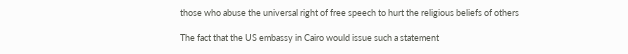those who abuse the universal right of free speech to hurt the religious beliefs of others

The fact that the US embassy in Cairo would issue such a statement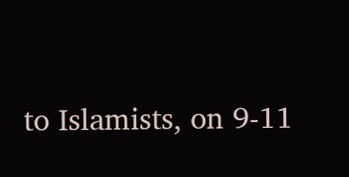to Islamists, on 9-11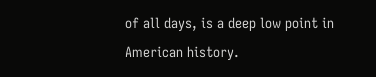of all days, is a deep low point in American history.